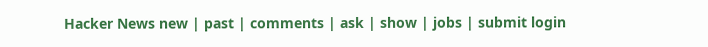Hacker News new | past | comments | ask | show | jobs | submit login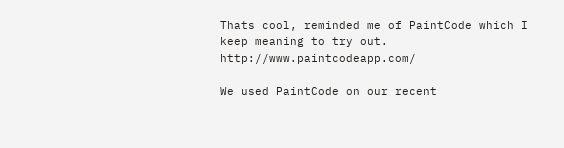Thats cool, reminded me of PaintCode which I keep meaning to try out. http://www.paintcodeapp.com/

We used PaintCode on our recent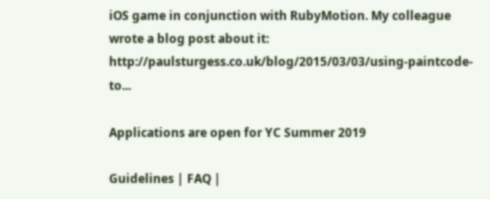iOS game in conjunction with RubyMotion. My colleague wrote a blog post about it: http://paulsturgess.co.uk/blog/2015/03/03/using-paintcode-to...

Applications are open for YC Summer 2019

Guidelines | FAQ |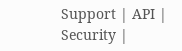Support | API | Security |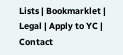Lists | Bookmarklet | Legal | Apply to YC | Contact